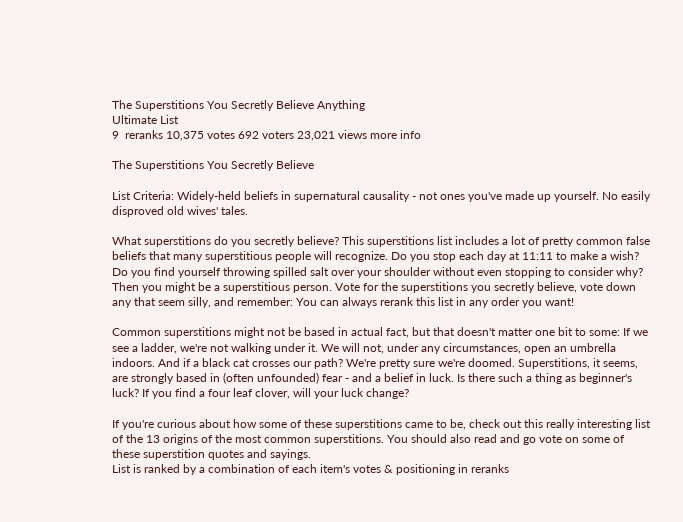The Superstitions You Secretly Believe Anything
Ultimate List
9  reranks 10,375 votes 692 voters 23,021 views more info

The Superstitions You Secretly Believe

List Criteria: Widely-held beliefs in supernatural causality - not ones you've made up yourself. No easily disproved old wives' tales.

What superstitions do you secretly believe? This superstitions list includes a lot of pretty common false beliefs that many superstitious people will recognize. Do you stop each day at 11:11 to make a wish? Do you find yourself throwing spilled salt over your shoulder without even stopping to consider why? Then you might be a superstitious person. Vote for the superstitions you secretly believe, vote down any that seem silly, and remember: You can always rerank this list in any order you want!

Common superstitions might not be based in actual fact, but that doesn't matter one bit to some: If we see a ladder, we're not walking under it. We will not, under any circumstances, open an umbrella indoors. And if a black cat crosses our path? We're pretty sure we're doomed. Superstitions, it seems, are strongly based in (often unfounded) fear - and a belief in luck. Is there such a thing as beginner's luck? If you find a four leaf clover, will your luck change?

If you're curious about how some of these superstitions came to be, check out this really interesting list of the 13 origins of the most common superstitions. You should also read and go vote on some of these superstition quotes and sayings.
List is ranked by a combination of each item's votes & positioning in reranks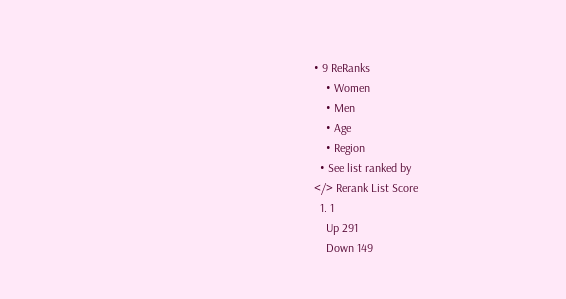• 9 ReRanks
    • Women
    • Men
    • Age
    • Region
  • See list ranked by
</> Rerank List Score
  1. 1
    Up 291
    Down 149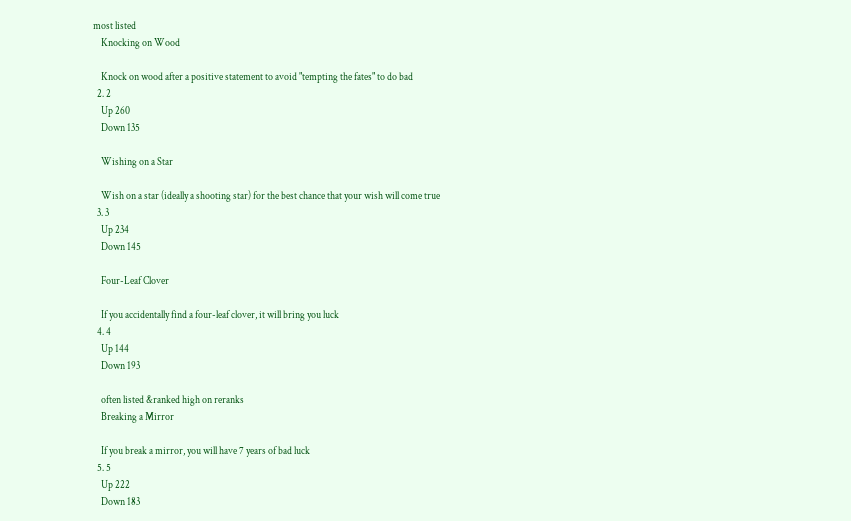most listed
    Knocking on Wood

    Knock on wood after a positive statement to avoid "tempting the fates" to do bad
  2. 2
    Up 260
    Down 135

    Wishing on a Star

    Wish on a star (ideally a shooting star) for the best chance that your wish will come true
  3. 3
    Up 234
    Down 145

    Four-Leaf Clover

    If you accidentally find a four-leaf clover, it will bring you luck
  4. 4
    Up 144
    Down 193

    often listed &ranked high on reranks
    Breaking a Mirror

    If you break a mirror, you will have 7 years of bad luck
  5. 5
    Up 222
    Down 183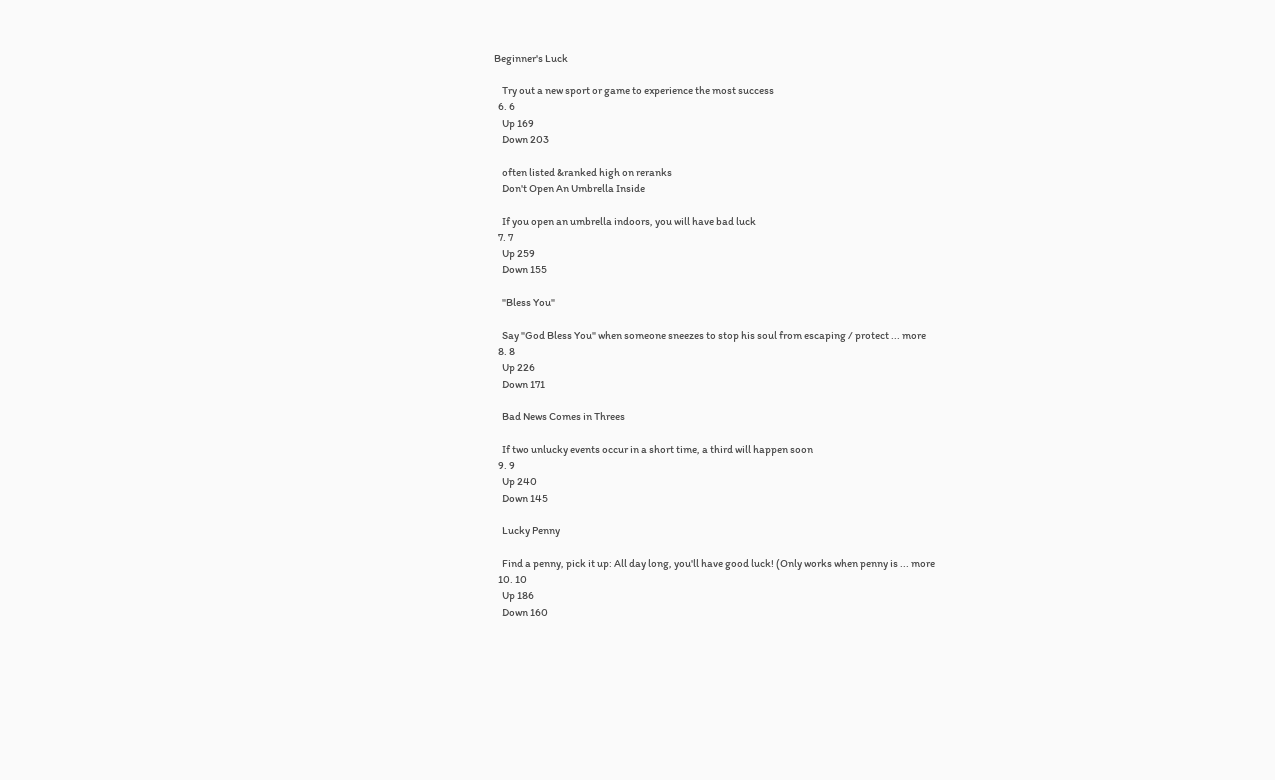Beginner's Luck

    Try out a new sport or game to experience the most success
  6. 6
    Up 169
    Down 203

    often listed &ranked high on reranks
    Don't Open An Umbrella Inside

    If you open an umbrella indoors, you will have bad luck
  7. 7
    Up 259
    Down 155

    "Bless You"

    Say "God Bless You" when someone sneezes to stop his soul from escaping / protect ... more
  8. 8
    Up 226
    Down 171

    Bad News Comes in Threes

    If two unlucky events occur in a short time, a third will happen soon
  9. 9
    Up 240
    Down 145

    Lucky Penny

    Find a penny, pick it up: All day long, you'll have good luck! (Only works when penny is ... more
  10. 10
    Up 186
    Down 160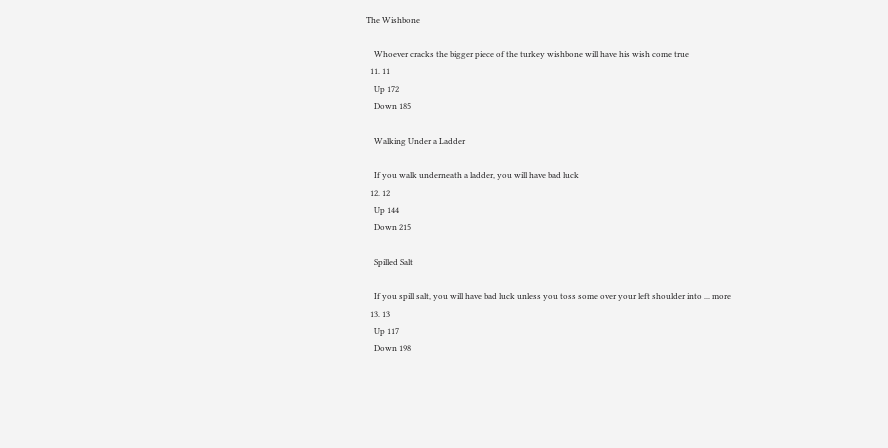The Wishbone

    Whoever cracks the bigger piece of the turkey wishbone will have his wish come true
  11. 11
    Up 172
    Down 185

    Walking Under a Ladder

    If you walk underneath a ladder, you will have bad luck
  12. 12
    Up 144
    Down 215

    Spilled Salt

    If you spill salt, you will have bad luck unless you toss some over your left shoulder into ... more
  13. 13
    Up 117
    Down 198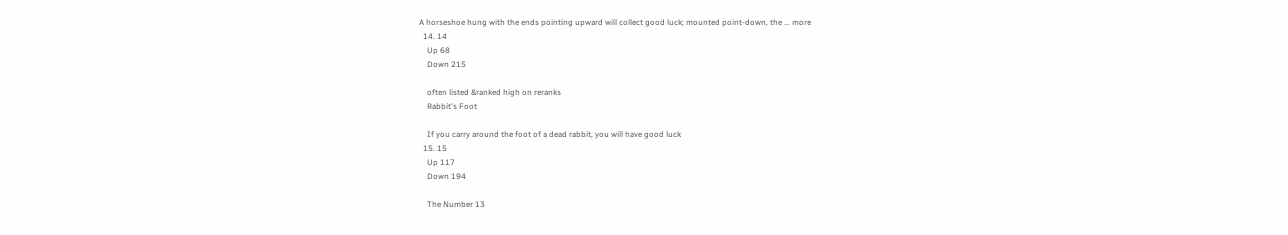A horseshoe hung with the ends pointing upward will collect good luck; mounted point-down, the ... more
  14. 14
    Up 68
    Down 215

    often listed &ranked high on reranks
    Rabbit's Foot

    If you carry around the foot of a dead rabbit, you will have good luck
  15. 15
    Up 117
    Down 194

    The Number 13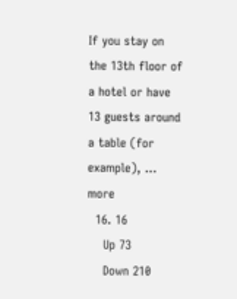If you stay on the 13th floor of a hotel or have 13 guests around a table (for example), ... more
  16. 16
    Up 73
    Down 210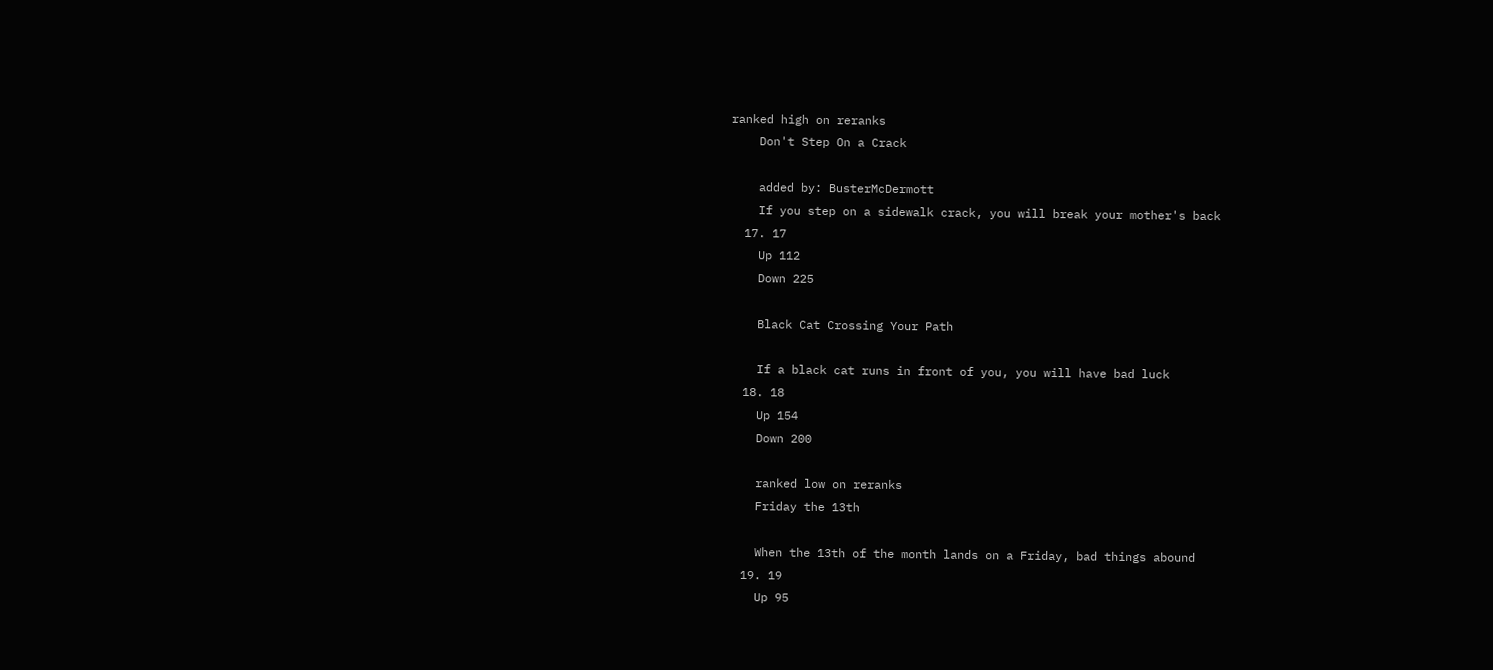ranked high on reranks
    Don't Step On a Crack

    added by: BusterMcDermott
    If you step on a sidewalk crack, you will break your mother's back
  17. 17
    Up 112
    Down 225

    Black Cat Crossing Your Path

    If a black cat runs in front of you, you will have bad luck
  18. 18
    Up 154
    Down 200

    ranked low on reranks
    Friday the 13th

    When the 13th of the month lands on a Friday, bad things abound
  19. 19
    Up 95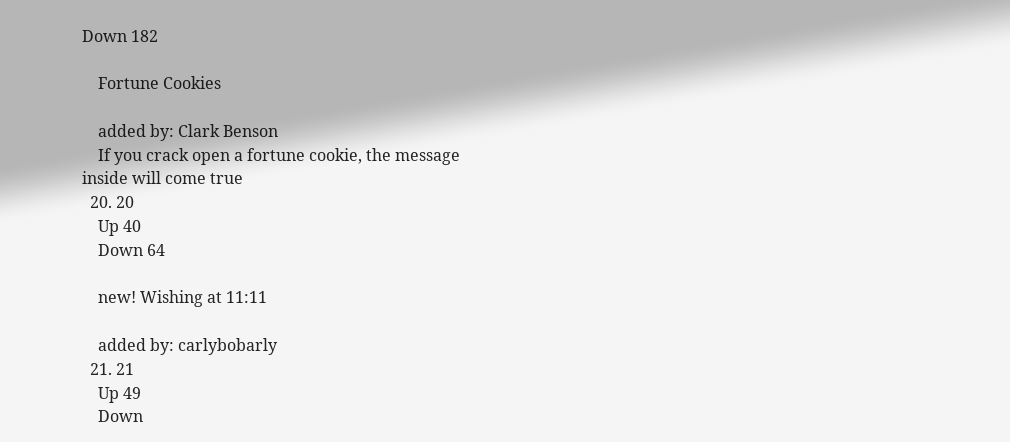Down 182

    Fortune Cookies

    added by: Clark Benson
    If you crack open a fortune cookie, the message inside will come true
  20. 20
    Up 40
    Down 64

    new! Wishing at 11:11

    added by: carlybobarly
  21. 21
    Up 49
    Down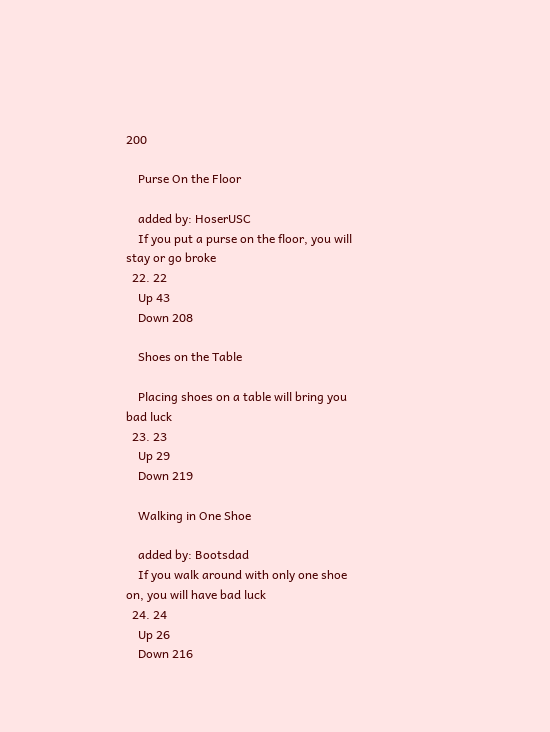200

    Purse On the Floor

    added by: HoserUSC
    If you put a purse on the floor, you will stay or go broke
  22. 22
    Up 43
    Down 208

    Shoes on the Table

    Placing shoes on a table will bring you bad luck
  23. 23
    Up 29
    Down 219

    Walking in One Shoe

    added by: Bootsdad
    If you walk around with only one shoe on, you will have bad luck
  24. 24
    Up 26
    Down 216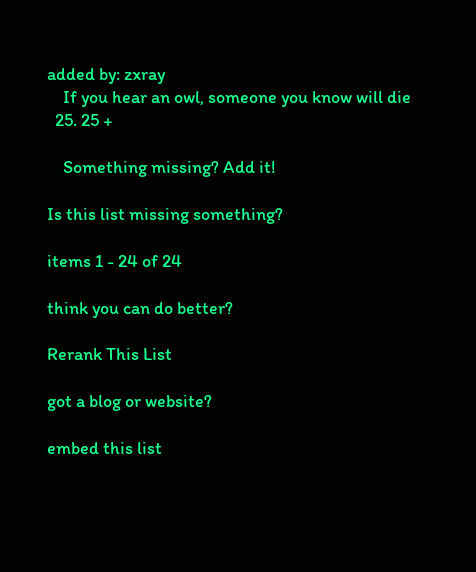added by: zxray
    If you hear an owl, someone you know will die
  25. 25 +

    Something missing? Add it!

Is this list missing something?

items 1 - 24 of 24

think you can do better?

Rerank This List

got a blog or website?

embed this list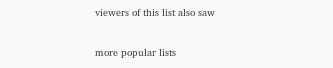viewers of this list also saw

more popular lists